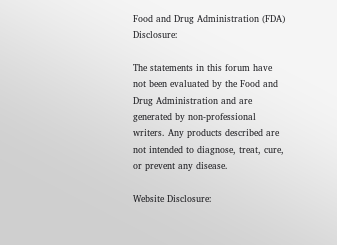Food and Drug Administration (FDA) Disclosure:

The statements in this forum have not been evaluated by the Food and Drug Administration and are generated by non-professional writers. Any products described are not intended to diagnose, treat, cure, or prevent any disease.

Website Disclosure: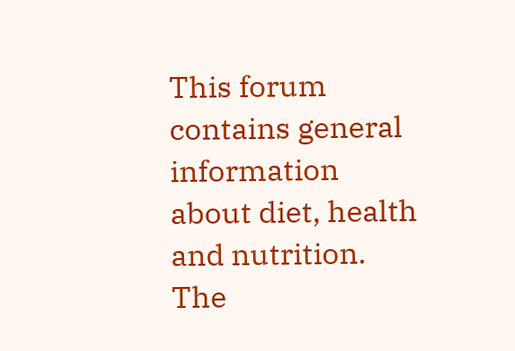This forum contains general information about diet, health and nutrition. The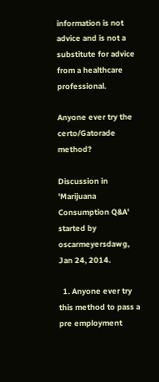information is not advice and is not a substitute for advice from a healthcare professional.

Anyone ever try the certo/Gatorade method?

Discussion in 'Marijuana Consumption Q&A' started by oscarmeyersdawg, Jan 24, 2014.

  1. Anyone ever try this method to pass a pre employment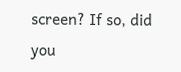screen? If so, did you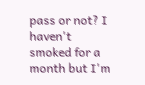pass or not? I haven't smoked for a month but I'm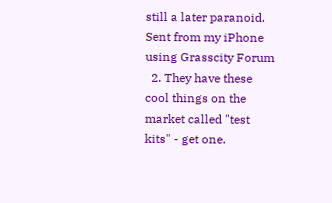still a later paranoid. Sent from my iPhone using Grasscity Forum
  2. They have these cool things on the market called "test kits" - get one.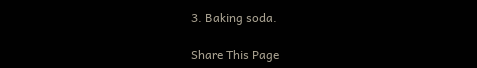3. Baking soda.

Share This Page